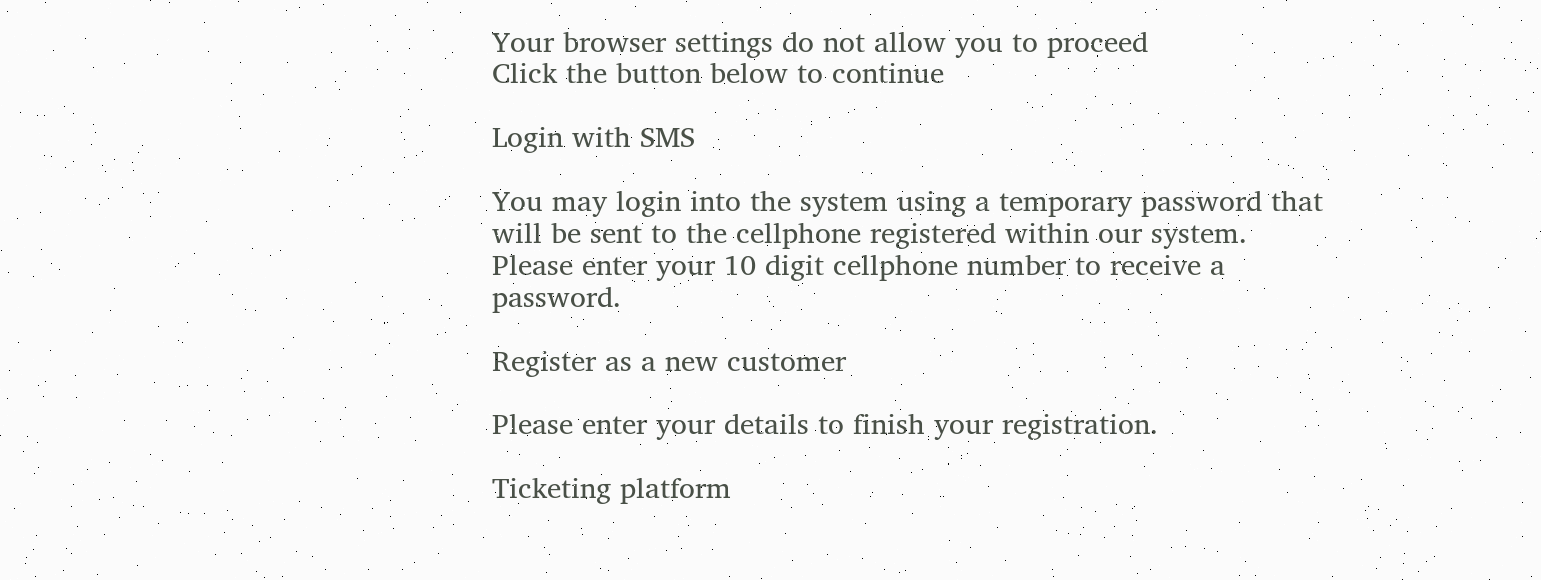Your browser settings do not allow you to proceed
Click the button below to continue

Login with SMS

You may login into the system using a temporary password that will be sent to the cellphone registered within our system.
Please enter your 10 digit cellphone number to receive a password.

Register as a new customer

Please enter your details to finish your registration.

Ticketing platform